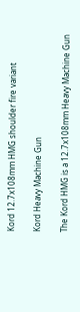Kord 12.7x108mm HMG shoulder fire variant

Kord Heavy Machine Gun

The Kord HMG is a 12.7x108mm Heavy Machine Gun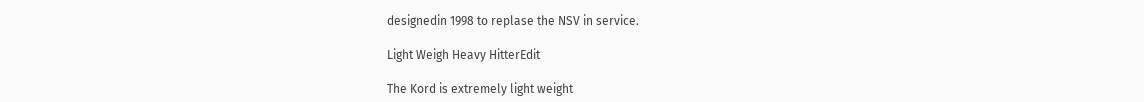designedin 1998 to replase the NSV in service.

Light Weigh Heavy HitterEdit

The Kord is extremely light weight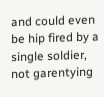and could even be hip fired by a single soldier, not garentying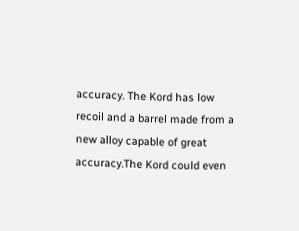accuracy. The Kord has low recoil and a barrel made from a new alloy capable of great accuracy.The Kord could even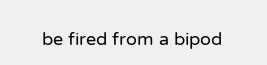be fired from a bipod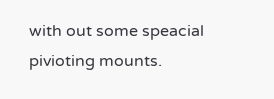with out some speacial pivioting mounts.